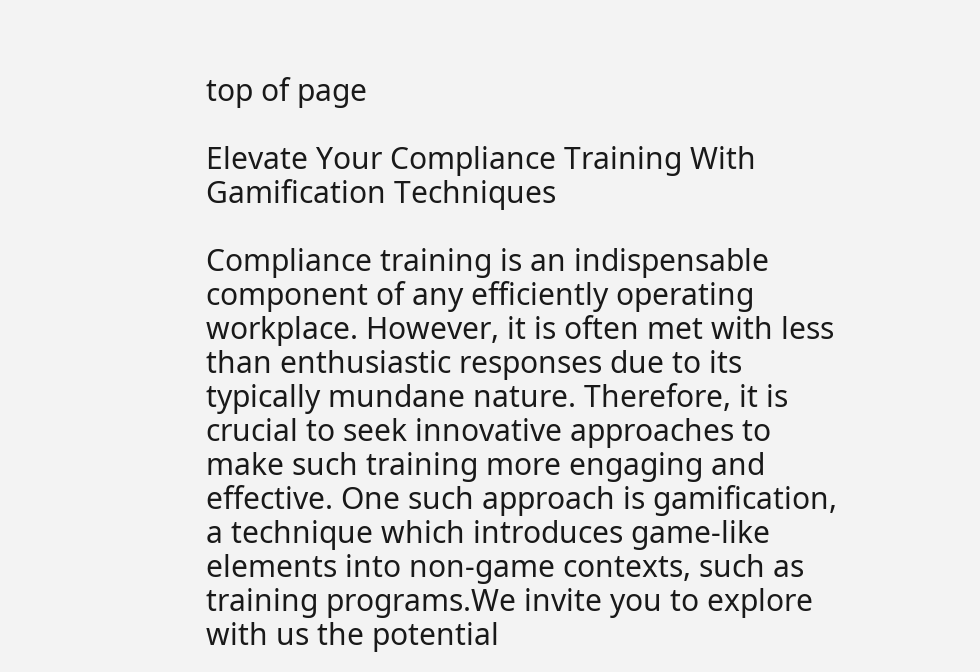top of page

Elevate Your Compliance Training With Gamification Techniques

Compliance training is an indispensable component of any efficiently operating workplace. However, it is often met with less than enthusiastic responses due to its typically mundane nature. Therefore, it is crucial to seek innovative approaches to make such training more engaging and effective. One such approach is gamification, a technique which introduces game-like elements into non-game contexts, such as training programs.We invite you to explore with us the potential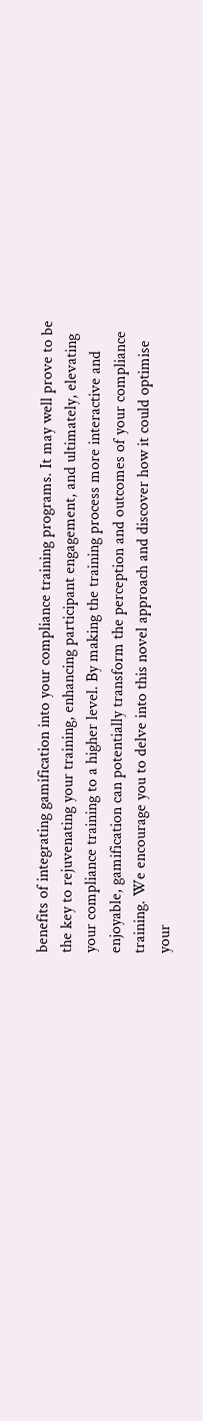benefits of integrating gamification into your compliance training programs. It may well prove to be the key to rejuvenating your training, enhancing participant engagement, and ultimately, elevating your compliance training to a higher level. By making the training process more interactive and enjoyable, gamification can potentially transform the perception and outcomes of your compliance training. We encourage you to delve into this novel approach and discover how it could optimise your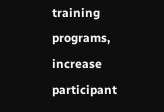training programs, increase participant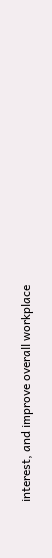interest, and improve overall workplace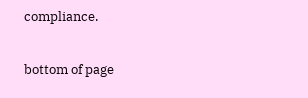compliance.

bottom of page